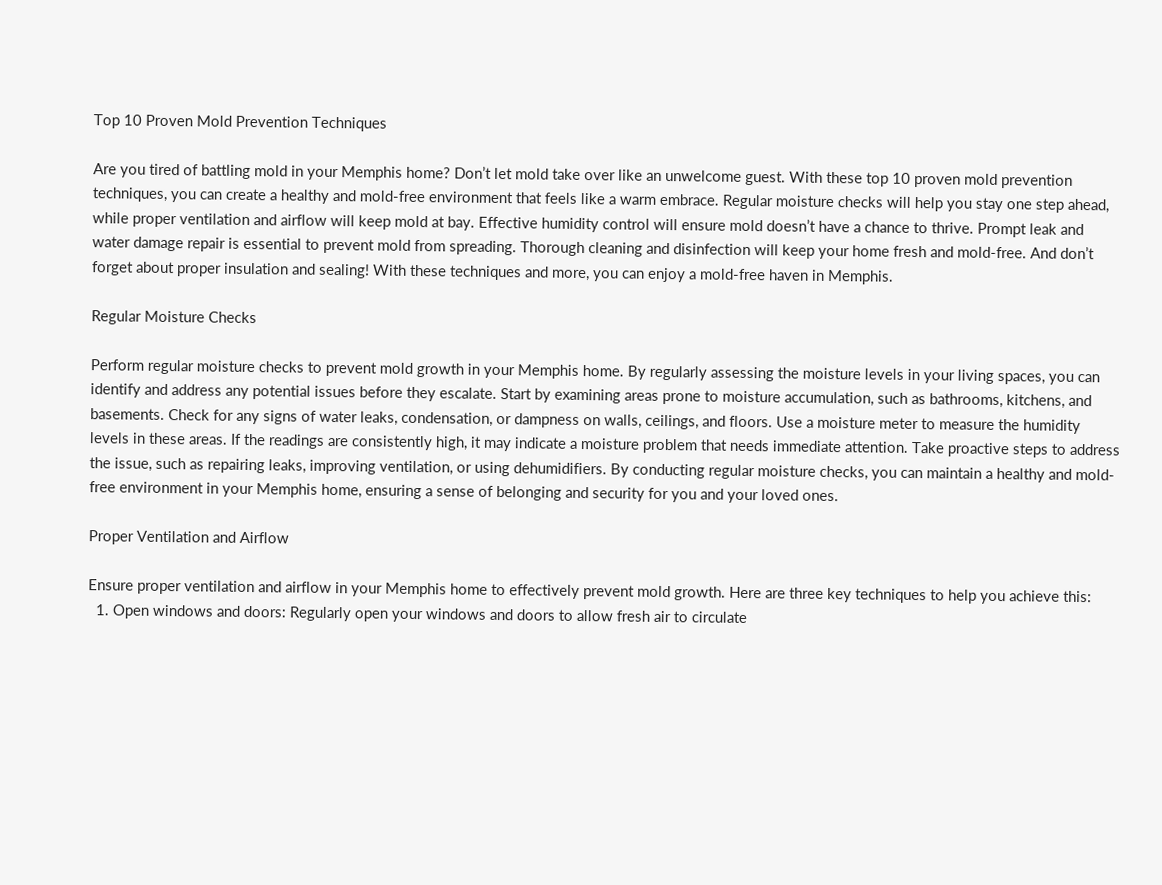Top 10 Proven Mold Prevention Techniques

Are you tired of battling mold in your Memphis home? Don’t let mold take over like an unwelcome guest. With these top 10 proven mold prevention techniques, you can create a healthy and mold-free environment that feels like a warm embrace. Regular moisture checks will help you stay one step ahead, while proper ventilation and airflow will keep mold at bay. Effective humidity control will ensure mold doesn’t have a chance to thrive. Prompt leak and water damage repair is essential to prevent mold from spreading. Thorough cleaning and disinfection will keep your home fresh and mold-free. And don’t forget about proper insulation and sealing! With these techniques and more, you can enjoy a mold-free haven in Memphis.

Regular Moisture Checks

Perform regular moisture checks to prevent mold growth in your Memphis home. By regularly assessing the moisture levels in your living spaces, you can identify and address any potential issues before they escalate. Start by examining areas prone to moisture accumulation, such as bathrooms, kitchens, and basements. Check for any signs of water leaks, condensation, or dampness on walls, ceilings, and floors. Use a moisture meter to measure the humidity levels in these areas. If the readings are consistently high, it may indicate a moisture problem that needs immediate attention. Take proactive steps to address the issue, such as repairing leaks, improving ventilation, or using dehumidifiers. By conducting regular moisture checks, you can maintain a healthy and mold-free environment in your Memphis home, ensuring a sense of belonging and security for you and your loved ones.

Proper Ventilation and Airflow

Ensure proper ventilation and airflow in your Memphis home to effectively prevent mold growth. Here are three key techniques to help you achieve this:
  1. Open windows and doors: Regularly open your windows and doors to allow fresh air to circulate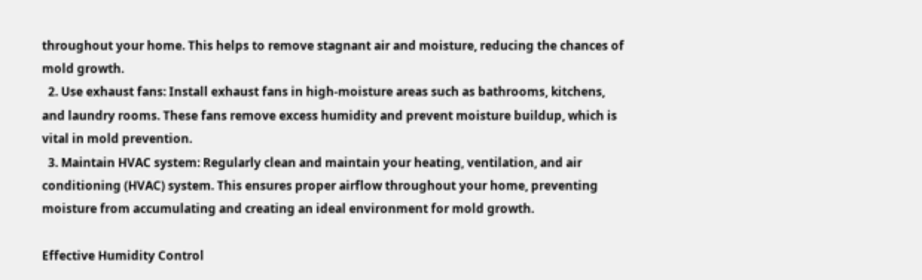throughout your home. This helps to remove stagnant air and moisture, reducing the chances of mold growth.
  2. Use exhaust fans: Install exhaust fans in high-moisture areas such as bathrooms, kitchens, and laundry rooms. These fans remove excess humidity and prevent moisture buildup, which is vital in mold prevention.
  3. Maintain HVAC system: Regularly clean and maintain your heating, ventilation, and air conditioning (HVAC) system. This ensures proper airflow throughout your home, preventing moisture from accumulating and creating an ideal environment for mold growth.

Effective Humidity Control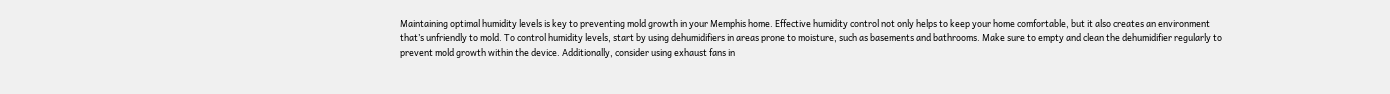Maintaining optimal humidity levels is key to preventing mold growth in your Memphis home. Effective humidity control not only helps to keep your home comfortable, but it also creates an environment that’s unfriendly to mold. To control humidity levels, start by using dehumidifiers in areas prone to moisture, such as basements and bathrooms. Make sure to empty and clean the dehumidifier regularly to prevent mold growth within the device. Additionally, consider using exhaust fans in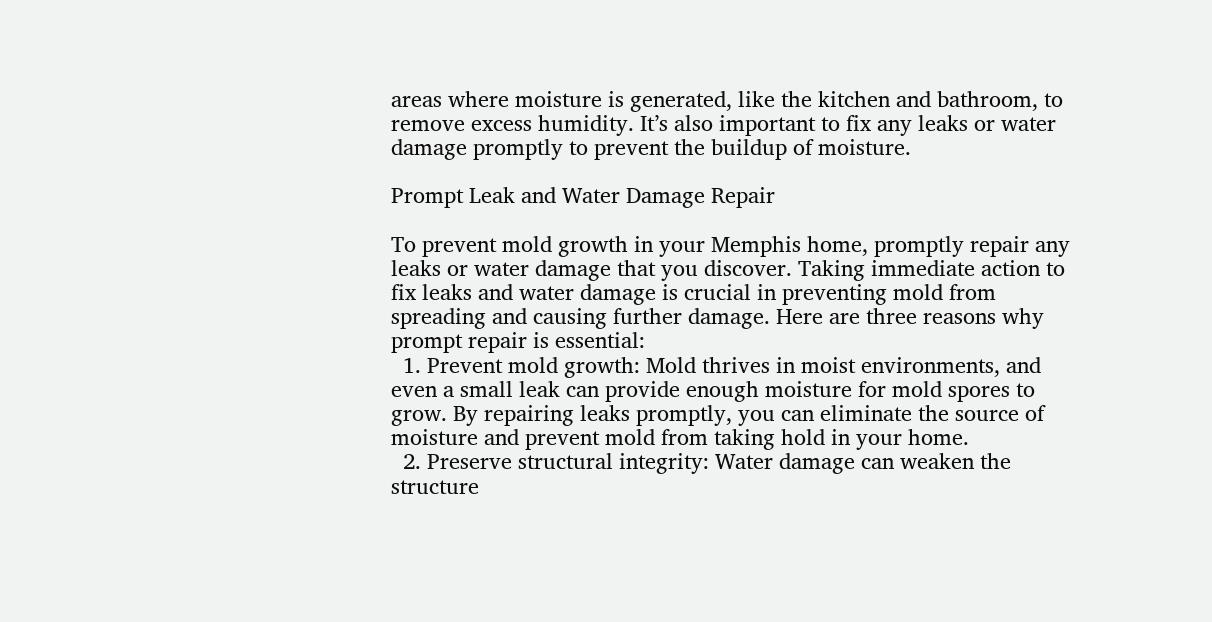areas where moisture is generated, like the kitchen and bathroom, to remove excess humidity. It’s also important to fix any leaks or water damage promptly to prevent the buildup of moisture.

Prompt Leak and Water Damage Repair

To prevent mold growth in your Memphis home, promptly repair any leaks or water damage that you discover. Taking immediate action to fix leaks and water damage is crucial in preventing mold from spreading and causing further damage. Here are three reasons why prompt repair is essential:
  1. Prevent mold growth: Mold thrives in moist environments, and even a small leak can provide enough moisture for mold spores to grow. By repairing leaks promptly, you can eliminate the source of moisture and prevent mold from taking hold in your home.
  2. Preserve structural integrity: Water damage can weaken the structure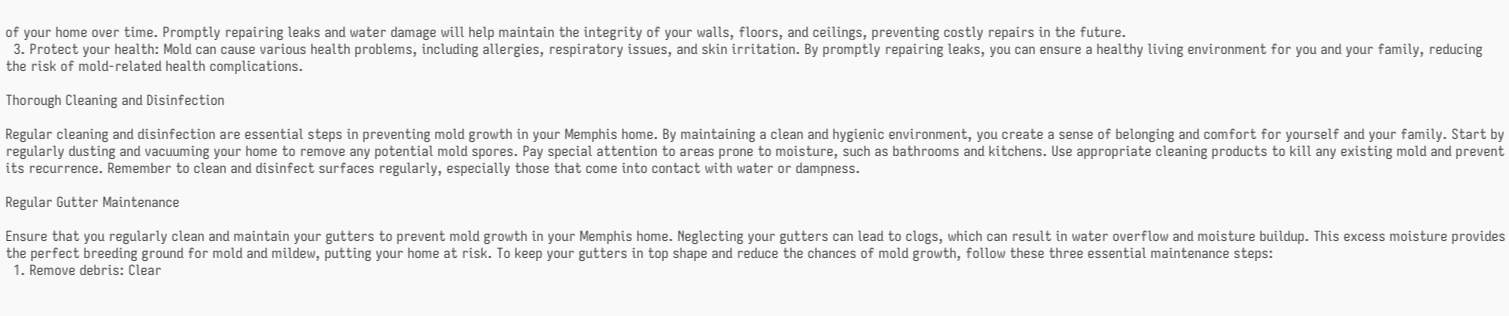of your home over time. Promptly repairing leaks and water damage will help maintain the integrity of your walls, floors, and ceilings, preventing costly repairs in the future.
  3. Protect your health: Mold can cause various health problems, including allergies, respiratory issues, and skin irritation. By promptly repairing leaks, you can ensure a healthy living environment for you and your family, reducing the risk of mold-related health complications.

Thorough Cleaning and Disinfection

Regular cleaning and disinfection are essential steps in preventing mold growth in your Memphis home. By maintaining a clean and hygienic environment, you create a sense of belonging and comfort for yourself and your family. Start by regularly dusting and vacuuming your home to remove any potential mold spores. Pay special attention to areas prone to moisture, such as bathrooms and kitchens. Use appropriate cleaning products to kill any existing mold and prevent its recurrence. Remember to clean and disinfect surfaces regularly, especially those that come into contact with water or dampness.

Regular Gutter Maintenance

Ensure that you regularly clean and maintain your gutters to prevent mold growth in your Memphis home. Neglecting your gutters can lead to clogs, which can result in water overflow and moisture buildup. This excess moisture provides the perfect breeding ground for mold and mildew, putting your home at risk. To keep your gutters in top shape and reduce the chances of mold growth, follow these three essential maintenance steps:
  1. Remove debris: Clear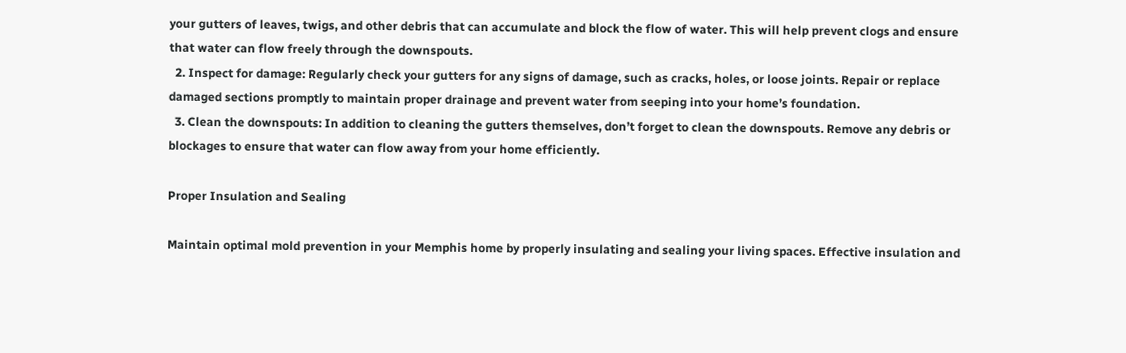your gutters of leaves, twigs, and other debris that can accumulate and block the flow of water. This will help prevent clogs and ensure that water can flow freely through the downspouts.
  2. Inspect for damage: Regularly check your gutters for any signs of damage, such as cracks, holes, or loose joints. Repair or replace damaged sections promptly to maintain proper drainage and prevent water from seeping into your home’s foundation.
  3. Clean the downspouts: In addition to cleaning the gutters themselves, don’t forget to clean the downspouts. Remove any debris or blockages to ensure that water can flow away from your home efficiently.

Proper Insulation and Sealing

Maintain optimal mold prevention in your Memphis home by properly insulating and sealing your living spaces. Effective insulation and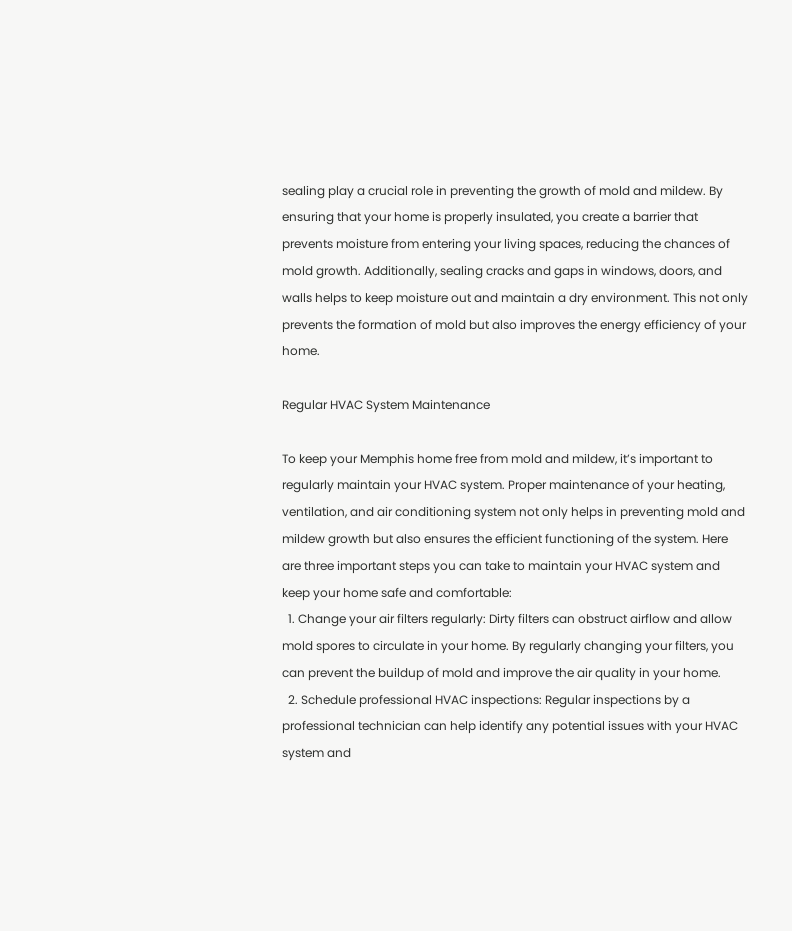sealing play a crucial role in preventing the growth of mold and mildew. By ensuring that your home is properly insulated, you create a barrier that prevents moisture from entering your living spaces, reducing the chances of mold growth. Additionally, sealing cracks and gaps in windows, doors, and walls helps to keep moisture out and maintain a dry environment. This not only prevents the formation of mold but also improves the energy efficiency of your home.

Regular HVAC System Maintenance

To keep your Memphis home free from mold and mildew, it’s important to regularly maintain your HVAC system. Proper maintenance of your heating, ventilation, and air conditioning system not only helps in preventing mold and mildew growth but also ensures the efficient functioning of the system. Here are three important steps you can take to maintain your HVAC system and keep your home safe and comfortable:
  1. Change your air filters regularly: Dirty filters can obstruct airflow and allow mold spores to circulate in your home. By regularly changing your filters, you can prevent the buildup of mold and improve the air quality in your home.
  2. Schedule professional HVAC inspections: Regular inspections by a professional technician can help identify any potential issues with your HVAC system and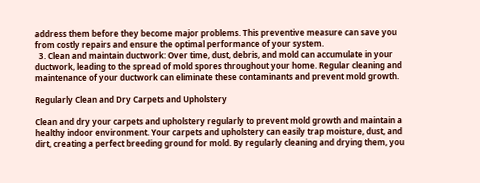address them before they become major problems. This preventive measure can save you from costly repairs and ensure the optimal performance of your system.
  3. Clean and maintain ductwork: Over time, dust, debris, and mold can accumulate in your ductwork, leading to the spread of mold spores throughout your home. Regular cleaning and maintenance of your ductwork can eliminate these contaminants and prevent mold growth.

Regularly Clean and Dry Carpets and Upholstery

Clean and dry your carpets and upholstery regularly to prevent mold growth and maintain a healthy indoor environment. Your carpets and upholstery can easily trap moisture, dust, and dirt, creating a perfect breeding ground for mold. By regularly cleaning and drying them, you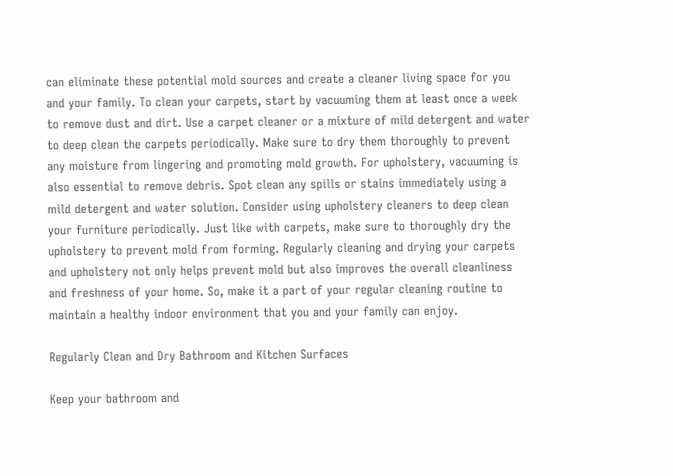can eliminate these potential mold sources and create a cleaner living space for you and your family. To clean your carpets, start by vacuuming them at least once a week to remove dust and dirt. Use a carpet cleaner or a mixture of mild detergent and water to deep clean the carpets periodically. Make sure to dry them thoroughly to prevent any moisture from lingering and promoting mold growth. For upholstery, vacuuming is also essential to remove debris. Spot clean any spills or stains immediately using a mild detergent and water solution. Consider using upholstery cleaners to deep clean your furniture periodically. Just like with carpets, make sure to thoroughly dry the upholstery to prevent mold from forming. Regularly cleaning and drying your carpets and upholstery not only helps prevent mold but also improves the overall cleanliness and freshness of your home. So, make it a part of your regular cleaning routine to maintain a healthy indoor environment that you and your family can enjoy.

Regularly Clean and Dry Bathroom and Kitchen Surfaces

Keep your bathroom and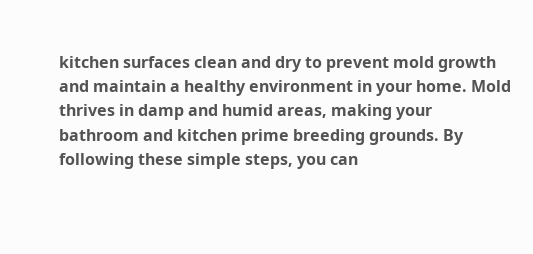kitchen surfaces clean and dry to prevent mold growth and maintain a healthy environment in your home. Mold thrives in damp and humid areas, making your bathroom and kitchen prime breeding grounds. By following these simple steps, you can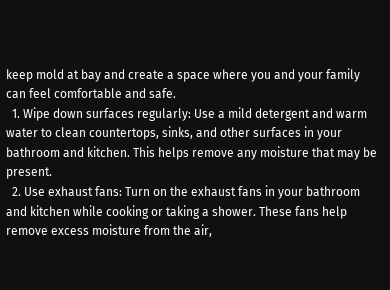keep mold at bay and create a space where you and your family can feel comfortable and safe.
  1. Wipe down surfaces regularly: Use a mild detergent and warm water to clean countertops, sinks, and other surfaces in your bathroom and kitchen. This helps remove any moisture that may be present.
  2. Use exhaust fans: Turn on the exhaust fans in your bathroom and kitchen while cooking or taking a shower. These fans help remove excess moisture from the air,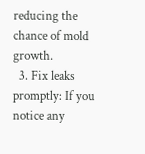reducing the chance of mold growth.
  3. Fix leaks promptly: If you notice any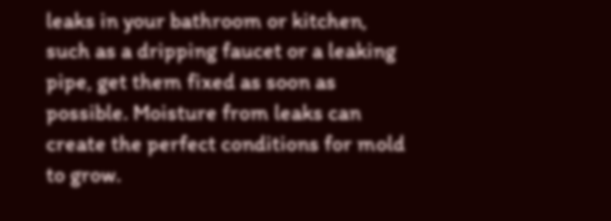leaks in your bathroom or kitchen, such as a dripping faucet or a leaking pipe, get them fixed as soon as possible. Moisture from leaks can create the perfect conditions for mold to grow.